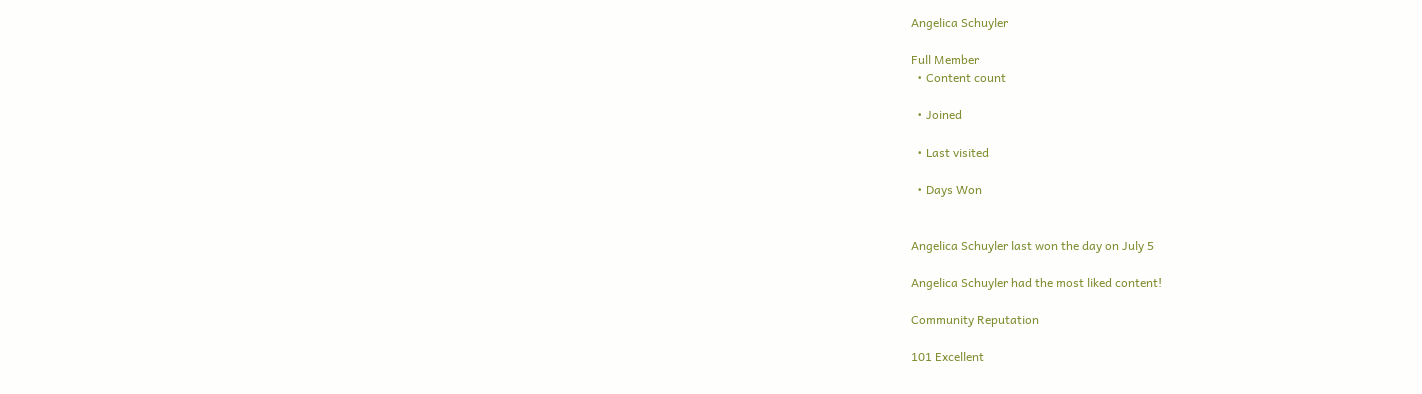Angelica Schuyler

Full Member
  • Content count

  • Joined

  • Last visited

  • Days Won


Angelica Schuyler last won the day on July 5

Angelica Schuyler had the most liked content!

Community Reputation

101 Excellent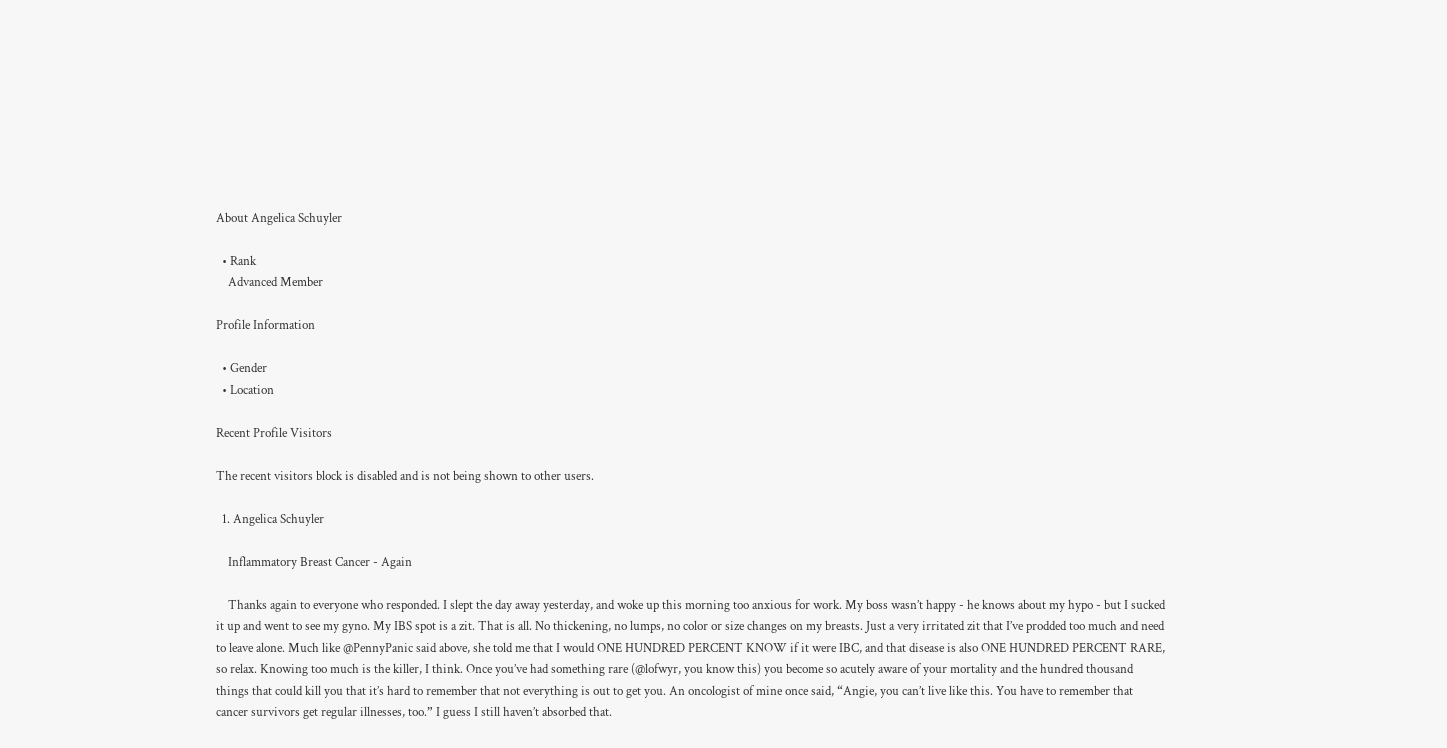About Angelica Schuyler

  • Rank
    Advanced Member

Profile Information

  • Gender
  • Location

Recent Profile Visitors

The recent visitors block is disabled and is not being shown to other users.

  1. Angelica Schuyler

    Inflammatory Breast Cancer - Again

    Thanks again to everyone who responded. I slept the day away yesterday, and woke up this morning too anxious for work. My boss wasn’t happy - he knows about my hypo - but I sucked it up and went to see my gyno. My IBS spot is a zit. That is all. No thickening, no lumps, no color or size changes on my breasts. Just a very irritated zit that I’ve prodded too much and need to leave alone. Much like @PennyPanic said above, she told me that I would ONE HUNDRED PERCENT KNOW if it were IBC, and that disease is also ONE HUNDRED PERCENT RARE, so relax. Knowing too much is the killer, I think. Once you’ve had something rare (@lofwyr, you know this) you become so acutely aware of your mortality and the hundred thousand things that could kill you that it’s hard to remember that not everything is out to get you. An oncologist of mine once said, “Angie, you can’t live like this. You have to remember that cancer survivors get regular illnesses, too.” I guess I still haven’t absorbed that.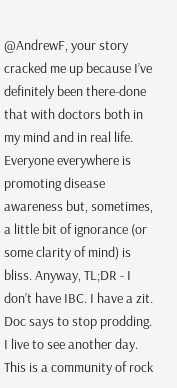@AndrewF, your story cracked me up because I’ve definitely been there-done that with doctors both in my mind and in real life. Everyone everywhere is promoting disease awareness but, sometimes, a little bit of ignorance (or some clarity of mind) is bliss. Anyway, TL;DR - I don’t have IBC. I have a zit. Doc says to stop prodding. I live to see another day. This is a community of rock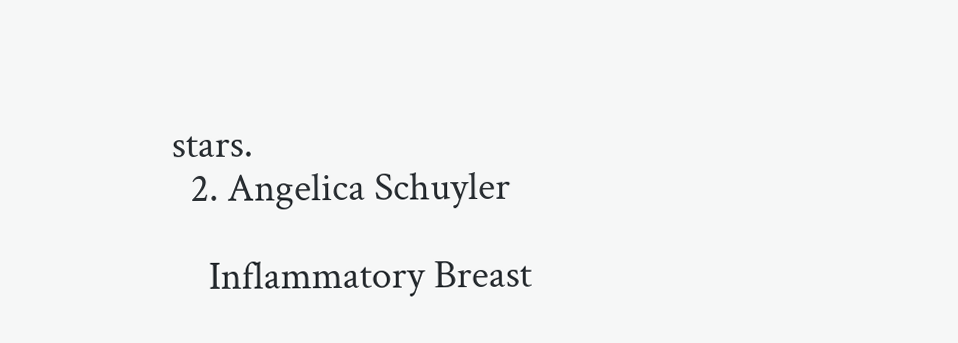stars.
  2. Angelica Schuyler

    Inflammatory Breast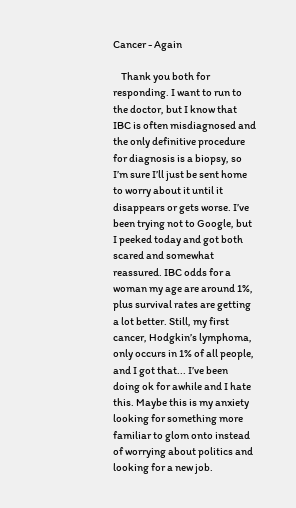Cancer - Again

    Thank you both for responding. I want to run to the doctor, but I know that IBC is often misdiagnosed and the only definitive procedure for diagnosis is a biopsy, so I’m sure I’ll just be sent home to worry about it until it disappears or gets worse. I’ve been trying not to Google, but I peeked today and got both scared and somewhat reassured. IBC odds for a woman my age are around 1%, plus survival rates are getting a lot better. Still, my first cancer, Hodgkin’s lymphoma, only occurs in 1% of all people, and I got that... I’ve been doing ok for awhile and I hate this. Maybe this is my anxiety looking for something more familiar to glom onto instead of worrying about politics and looking for a new job.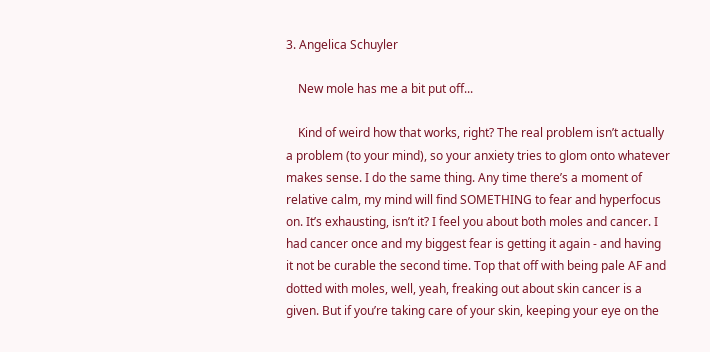3. Angelica Schuyler

    New mole has me a bit put off...

    Kind of weird how that works, right? The real problem isn’t actually a problem (to your mind), so your anxiety tries to glom onto whatever makes sense. I do the same thing. Any time there’s a moment of relative calm, my mind will find SOMETHING to fear and hyperfocus on. It’s exhausting, isn’t it? I feel you about both moles and cancer. I had cancer once and my biggest fear is getting it again - and having it not be curable the second time. Top that off with being pale AF and dotted with moles, well, yeah, freaking out about skin cancer is a given. But if you’re taking care of your skin, keeping your eye on the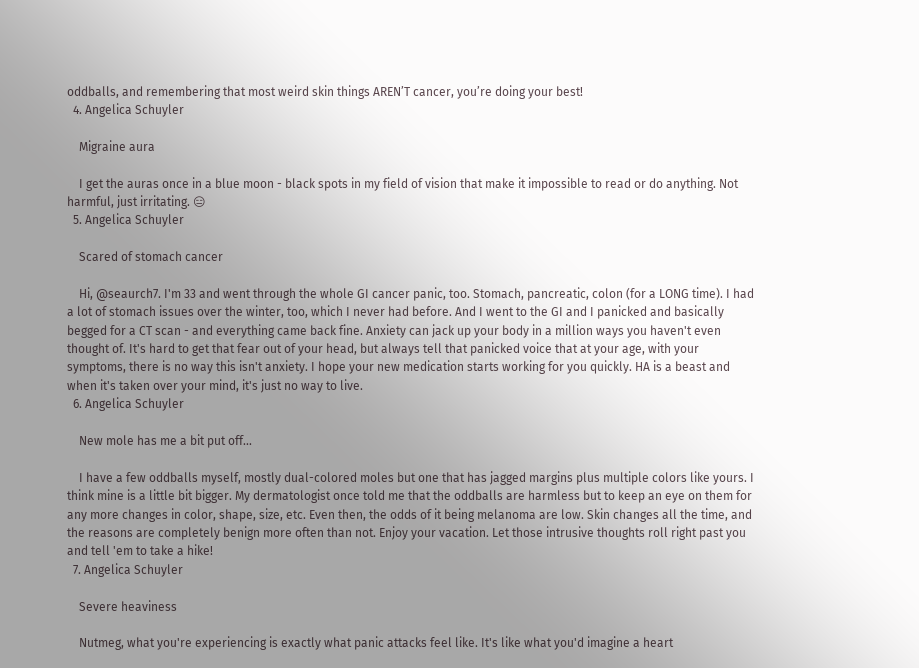oddballs, and remembering that most weird skin things AREN’T cancer, you’re doing your best!
  4. Angelica Schuyler

    Migraine aura

    I get the auras once in a blue moon - black spots in my field of vision that make it impossible to read or do anything. Not harmful, just irritating. 😑
  5. Angelica Schuyler

    Scared of stomach cancer

    Hi, @seaurch7. I'm 33 and went through the whole GI cancer panic, too. Stomach, pancreatic, colon (for a LONG time). I had a lot of stomach issues over the winter, too, which I never had before. And I went to the GI and I panicked and basically begged for a CT scan - and everything came back fine. Anxiety can jack up your body in a million ways you haven't even thought of. It's hard to get that fear out of your head, but always tell that panicked voice that at your age, with your symptoms, there is no way this isn't anxiety. I hope your new medication starts working for you quickly. HA is a beast and when it's taken over your mind, it's just no way to live.
  6. Angelica Schuyler

    New mole has me a bit put off...

    I have a few oddballs myself, mostly dual-colored moles but one that has jagged margins plus multiple colors like yours. I think mine is a little bit bigger. My dermatologist once told me that the oddballs are harmless but to keep an eye on them for any more changes in color, shape, size, etc. Even then, the odds of it being melanoma are low. Skin changes all the time, and the reasons are completely benign more often than not. Enjoy your vacation. Let those intrusive thoughts roll right past you and tell 'em to take a hike!
  7. Angelica Schuyler

    Severe heaviness

    Nutmeg, what you're experiencing is exactly what panic attacks feel like. It's like what you'd imagine a heart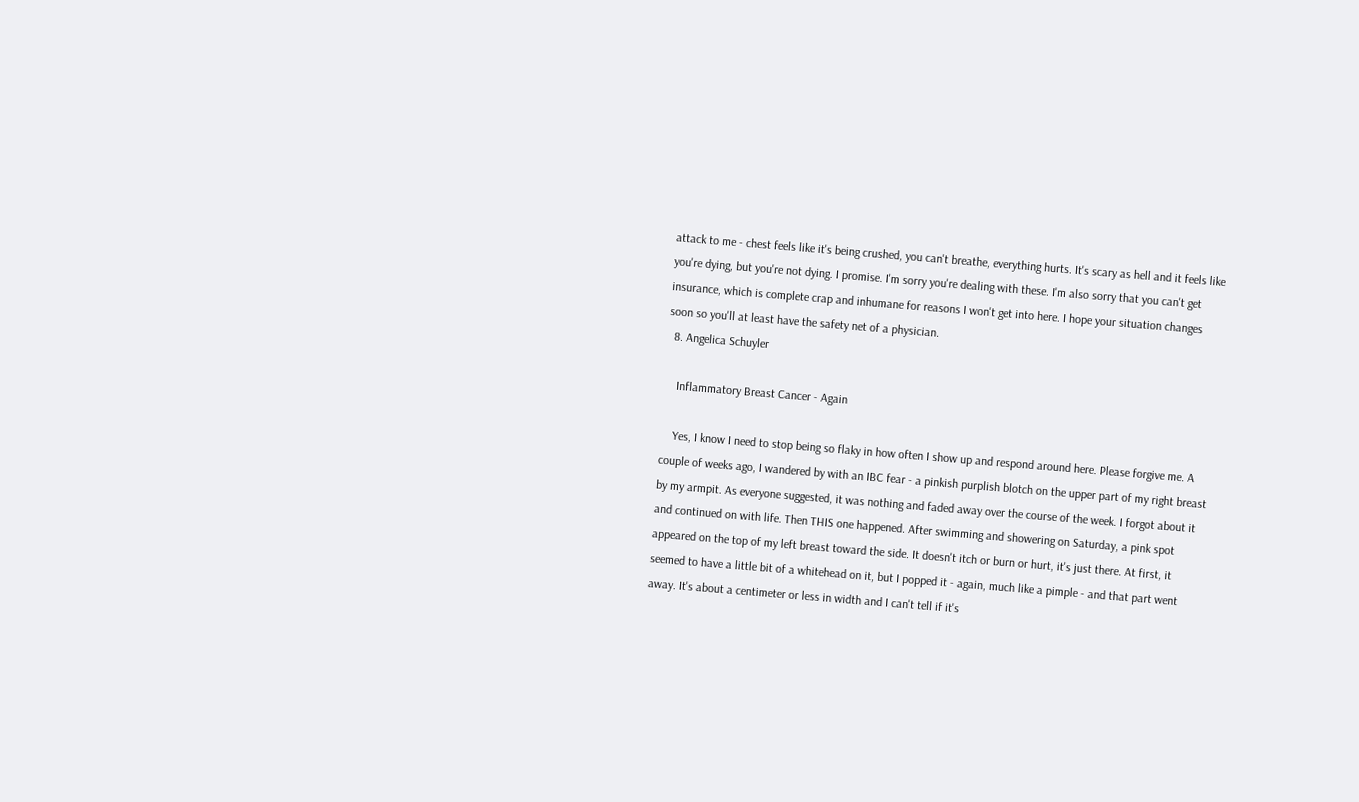attack to me - chest feels like it's being crushed, you can't breathe, everything hurts. It's scary as hell and it feels like you're dying, but you're not dying. I promise. I'm sorry you're dealing with these. I'm also sorry that you can't get insurance, which is complete crap and inhumane for reasons I won't get into here. I hope your situation changes soon so you'll at least have the safety net of a physician.
  8. Angelica Schuyler

    Inflammatory Breast Cancer - Again

    Yes, I know I need to stop being so flaky in how often I show up and respond around here. Please forgive me. A couple of weeks ago, I wandered by with an IBC fear - a pinkish purplish blotch on the upper part of my right breast by my armpit. As everyone suggested, it was nothing and faded away over the course of the week. I forgot about it and continued on with life. Then THIS one happened. After swimming and showering on Saturday, a pink spot appeared on the top of my left breast toward the side. It doesn't itch or burn or hurt, it's just there. At first, it seemed to have a little bit of a whitehead on it, but I popped it - again, much like a pimple - and that part went away. It's about a centimeter or less in width and I can't tell if it's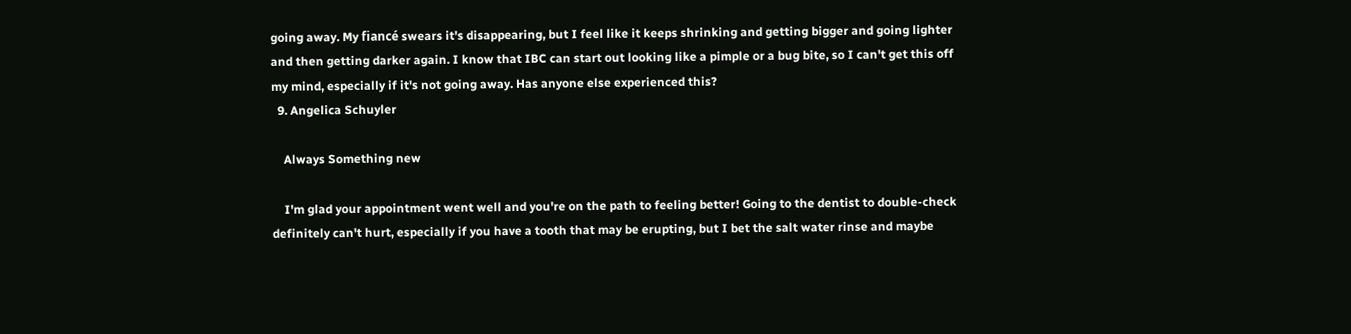going away. My fiancé swears it's disappearing, but I feel like it keeps shrinking and getting bigger and going lighter and then getting darker again. I know that IBC can start out looking like a pimple or a bug bite, so I can't get this off my mind, especially if it's not going away. Has anyone else experienced this?
  9. Angelica Schuyler

    Always Something new

    I'm glad your appointment went well and you're on the path to feeling better! Going to the dentist to double-check definitely can't hurt, especially if you have a tooth that may be erupting, but I bet the salt water rinse and maybe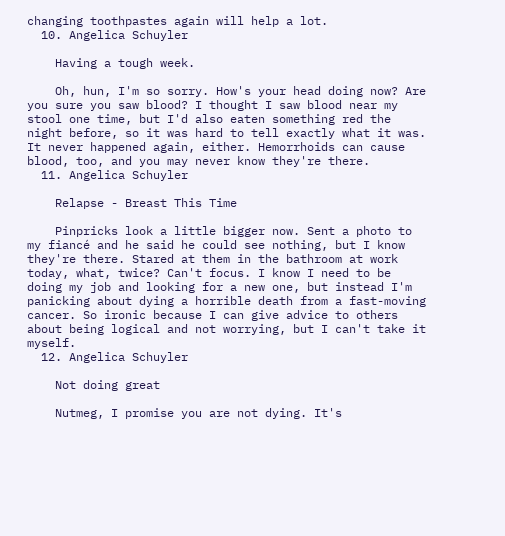changing toothpastes again will help a lot.
  10. Angelica Schuyler

    Having a tough week.

    Oh, hun, I'm so sorry. How's your head doing now? Are you sure you saw blood? I thought I saw blood near my stool one time, but I'd also eaten something red the night before, so it was hard to tell exactly what it was. It never happened again, either. Hemorrhoids can cause blood, too, and you may never know they're there.
  11. Angelica Schuyler

    Relapse - Breast This Time

    Pinpricks look a little bigger now. Sent a photo to my fiancé and he said he could see nothing, but I know they're there. Stared at them in the bathroom at work today, what, twice? Can't focus. I know I need to be doing my job and looking for a new one, but instead I'm panicking about dying a horrible death from a fast-moving cancer. So ironic because I can give advice to others about being logical and not worrying, but I can't take it myself.
  12. Angelica Schuyler

    Not doing great

    Nutmeg, I promise you are not dying. It's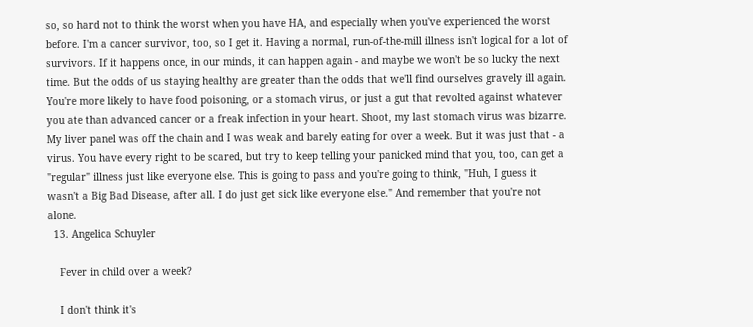so, so hard not to think the worst when you have HA, and especially when you've experienced the worst before. I'm a cancer survivor, too, so I get it. Having a normal, run-of-the-mill illness isn't logical for a lot of survivors. If it happens once, in our minds, it can happen again - and maybe we won't be so lucky the next time. But the odds of us staying healthy are greater than the odds that we'll find ourselves gravely ill again. You're more likely to have food poisoning, or a stomach virus, or just a gut that revolted against whatever you ate than advanced cancer or a freak infection in your heart. Shoot, my last stomach virus was bizarre. My liver panel was off the chain and I was weak and barely eating for over a week. But it was just that - a virus. You have every right to be scared, but try to keep telling your panicked mind that you, too, can get a "regular" illness just like everyone else. This is going to pass and you're going to think, "Huh, I guess it wasn't a Big Bad Disease, after all. I do just get sick like everyone else." And remember that you're not alone.
  13. Angelica Schuyler

    Fever in child over a week?

    I don't think it's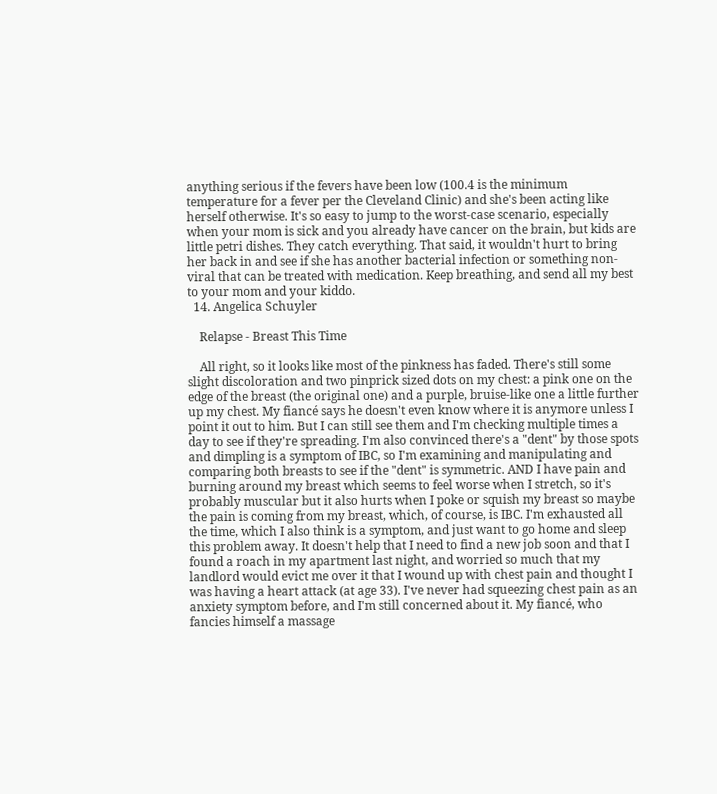anything serious if the fevers have been low (100.4 is the minimum temperature for a fever per the Cleveland Clinic) and she's been acting like herself otherwise. It's so easy to jump to the worst-case scenario, especially when your mom is sick and you already have cancer on the brain, but kids are little petri dishes. They catch everything. That said, it wouldn't hurt to bring her back in and see if she has another bacterial infection or something non-viral that can be treated with medication. Keep breathing, and send all my best to your mom and your kiddo.
  14. Angelica Schuyler

    Relapse - Breast This Time

    All right, so it looks like most of the pinkness has faded. There's still some slight discoloration and two pinprick sized dots on my chest: a pink one on the edge of the breast (the original one) and a purple, bruise-like one a little further up my chest. My fiancé says he doesn't even know where it is anymore unless I point it out to him. But I can still see them and I'm checking multiple times a day to see if they're spreading. I'm also convinced there's a "dent" by those spots and dimpling is a symptom of IBC, so I'm examining and manipulating and comparing both breasts to see if the "dent" is symmetric. AND I have pain and burning around my breast which seems to feel worse when I stretch, so it's probably muscular but it also hurts when I poke or squish my breast so maybe the pain is coming from my breast, which, of course, is IBC. I'm exhausted all the time, which I also think is a symptom, and just want to go home and sleep this problem away. It doesn't help that I need to find a new job soon and that I found a roach in my apartment last night, and worried so much that my landlord would evict me over it that I wound up with chest pain and thought I was having a heart attack (at age 33). I've never had squeezing chest pain as an anxiety symptom before, and I'm still concerned about it. My fiancé, who fancies himself a massage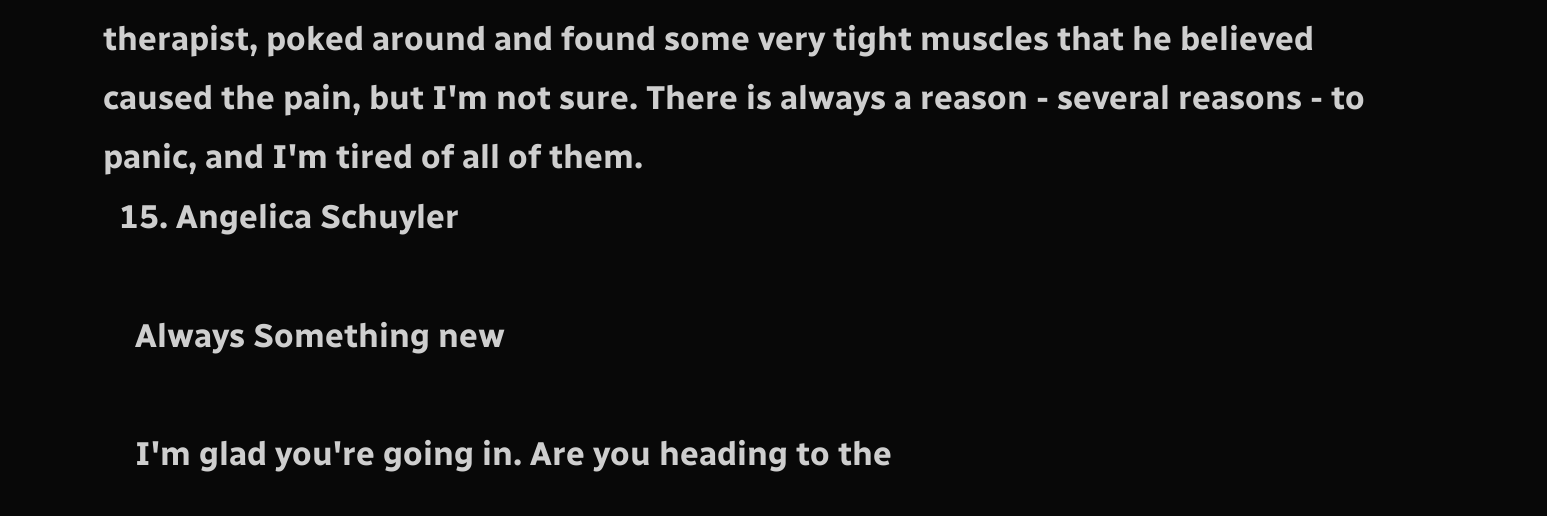therapist, poked around and found some very tight muscles that he believed caused the pain, but I'm not sure. There is always a reason - several reasons - to panic, and I'm tired of all of them.
  15. Angelica Schuyler

    Always Something new

    I'm glad you're going in. Are you heading to the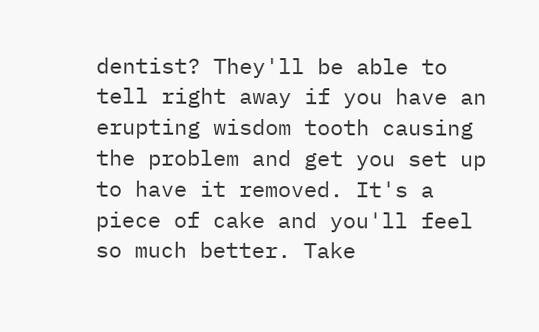dentist? They'll be able to tell right away if you have an erupting wisdom tooth causing the problem and get you set up to have it removed. It's a piece of cake and you'll feel so much better. Take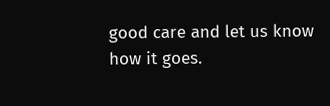good care and let us know how it goes.